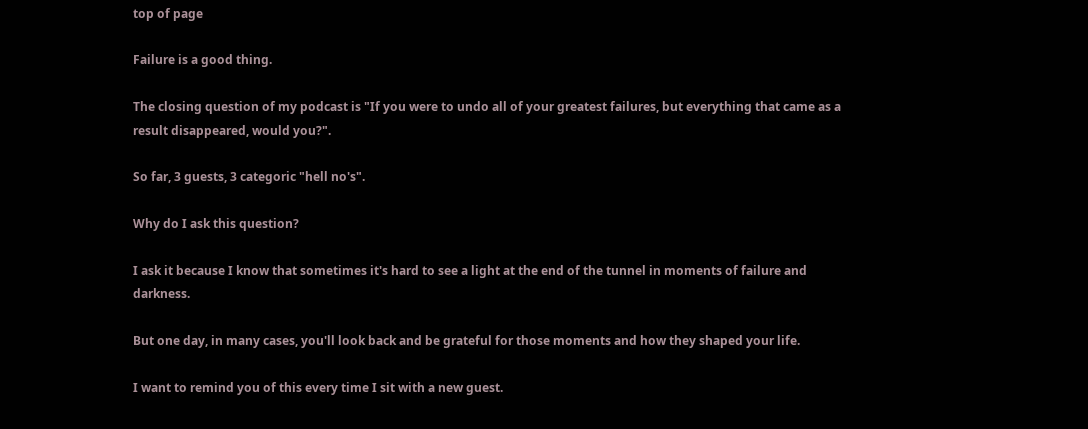top of page

Failure is a good thing.

The closing question of my podcast is "If you were to undo all of your greatest failures, but everything that came as a result disappeared, would you?".

So far, 3 guests, 3 categoric "hell no's".

Why do I ask this question?

I ask it because I know that sometimes it's hard to see a light at the end of the tunnel in moments of failure and darkness.

But one day, in many cases, you'll look back and be grateful for those moments and how they shaped your life.

I want to remind you of this every time I sit with a new guest.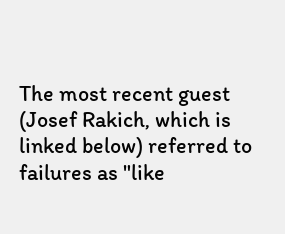The most recent guest (Josef Rakich, which is linked below) referred to failures as "like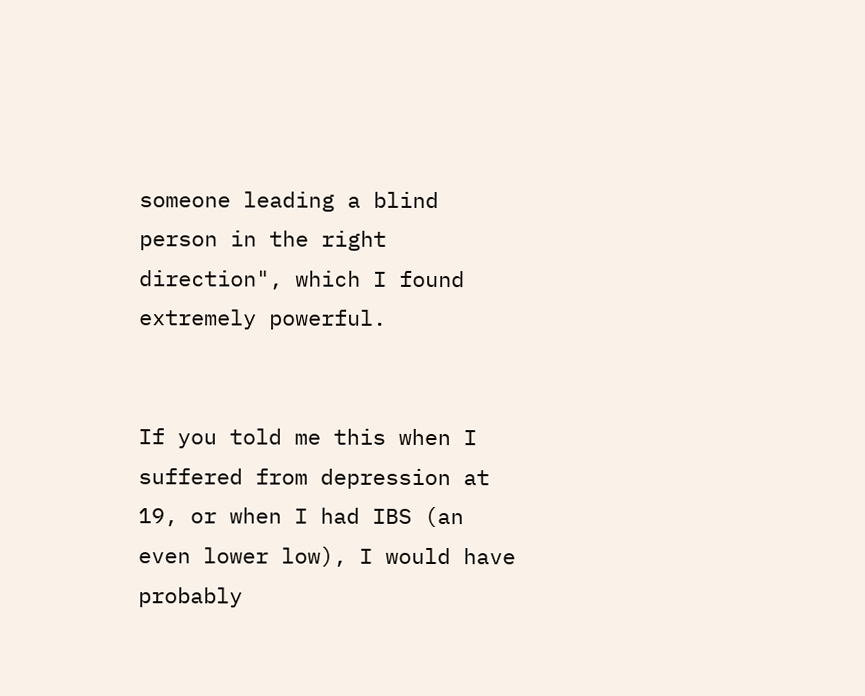someone leading a blind person in the right direction", which I found extremely powerful.


If you told me this when I suffered from depression at 19, or when I had IBS (an even lower low), I would have probably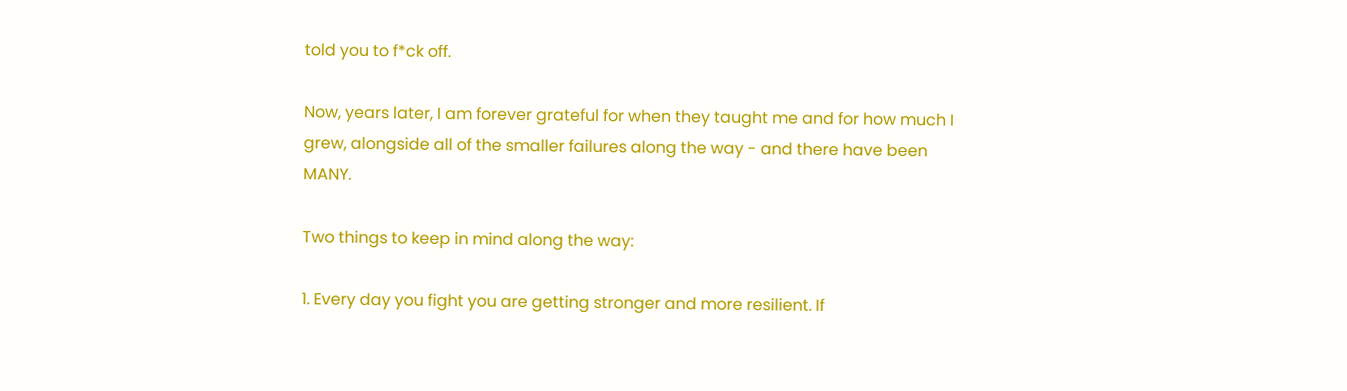told you to f*ck off.

Now, years later, I am forever grateful for when they taught me and for how much I grew, alongside all of the smaller failures along the way - and there have been MANY.

Two things to keep in mind along the way:

1. Every day you fight you are getting stronger and more resilient. If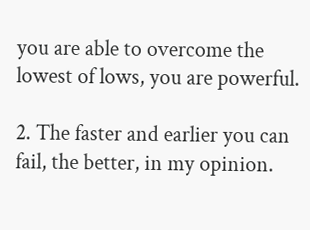you are able to overcome the lowest of lows, you are powerful.

2. The faster and earlier you can fail, the better, in my opinion.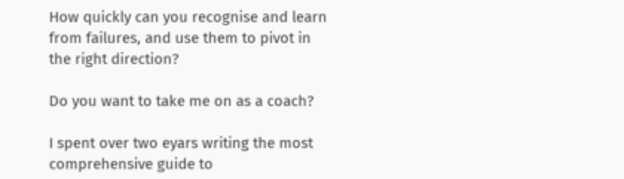How quickly can you recognise and learn from failures, and use them to pivot in the right direction?

Do you want to take me on as a coach?

I spent over two eyars writing the most comprehensive guide to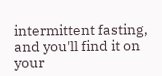intermittent fasting, and you'll find it on your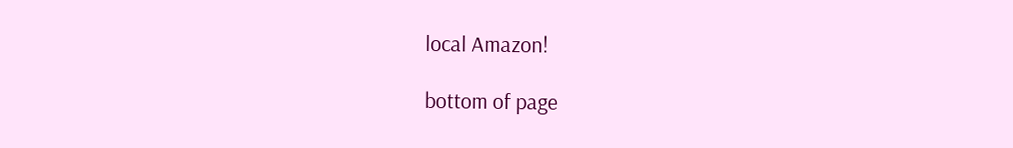local Amazon!

bottom of page